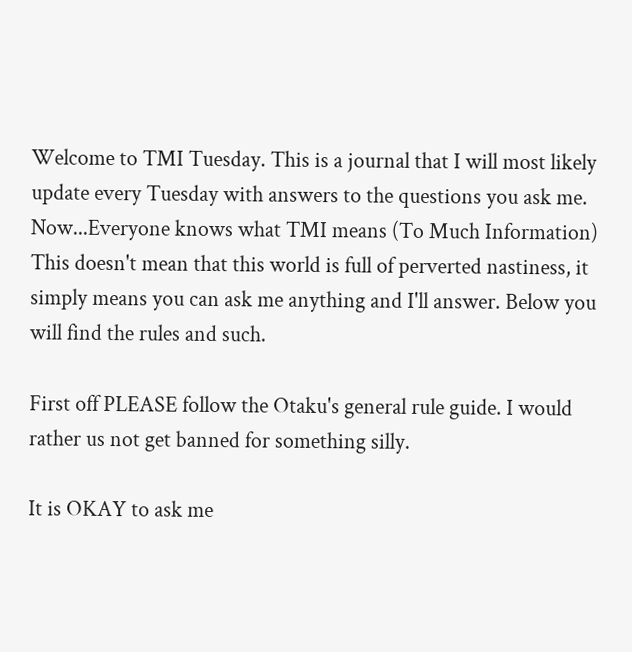Welcome to TMI Tuesday. This is a journal that I will most likely update every Tuesday with answers to the questions you ask me. Now...Everyone knows what TMI means (To Much Information) This doesn't mean that this world is full of perverted nastiness, it simply means you can ask me anything and I'll answer. Below you will find the rules and such.

First off PLEASE follow the Otaku's general rule guide. I would rather us not get banned for something silly.

It is OKAY to ask me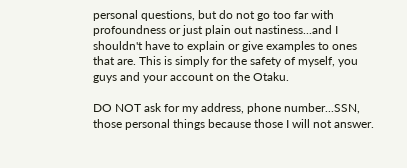personal questions, but do not go too far with profoundness or just plain out nastiness...and I shouldn't have to explain or give examples to ones that are. This is simply for the safety of myself, you guys and your account on the Otaku.

DO NOT ask for my address, phone number...SSN, those personal things because those I will not answer.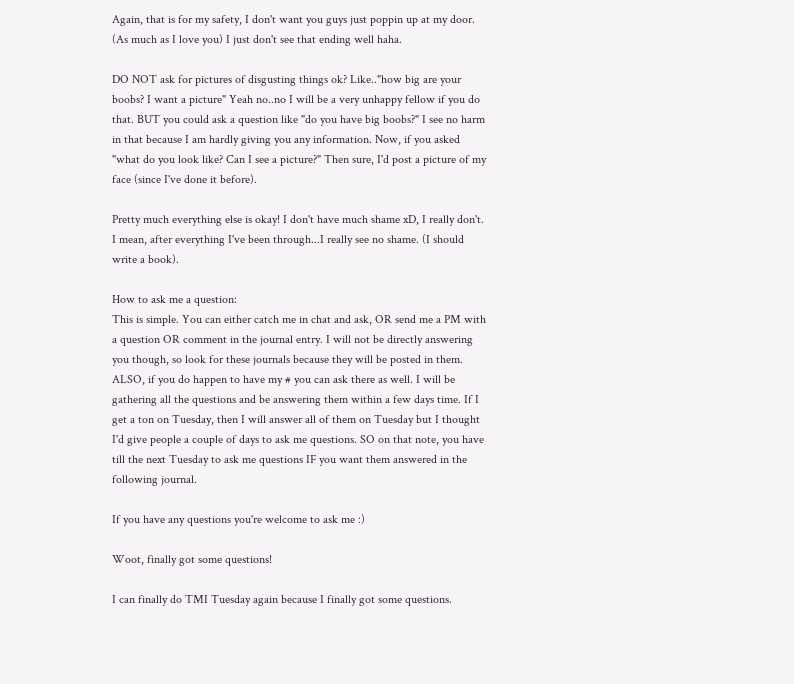Again, that is for my safety, I don't want you guys just poppin up at my door. (As much as I love you) I just don't see that ending well haha.

DO NOT ask for pictures of disgusting things ok? Like.."how big are your boobs? I want a picture" Yeah no..no I will be a very unhappy fellow if you do that. BUT you could ask a question like "do you have big boobs?" I see no harm in that because I am hardly giving you any information. Now, if you asked "what do you look like? Can I see a picture?" Then sure, I'd post a picture of my face (since I've done it before).

Pretty much everything else is okay! I don't have much shame xD, I really don't. I mean, after everything I've been through...I really see no shame. (I should write a book).

How to ask me a question:
This is simple. You can either catch me in chat and ask, OR send me a PM with a question OR comment in the journal entry. I will not be directly answering you though, so look for these journals because they will be posted in them. ALSO, if you do happen to have my # you can ask there as well. I will be gathering all the questions and be answering them within a few days time. If I get a ton on Tuesday, then I will answer all of them on Tuesday but I thought I'd give people a couple of days to ask me questions. SO on that note, you have till the next Tuesday to ask me questions IF you want them answered in the following journal.

If you have any questions you're welcome to ask me :)

Woot, finally got some questions!

I can finally do TMI Tuesday again because I finally got some questions.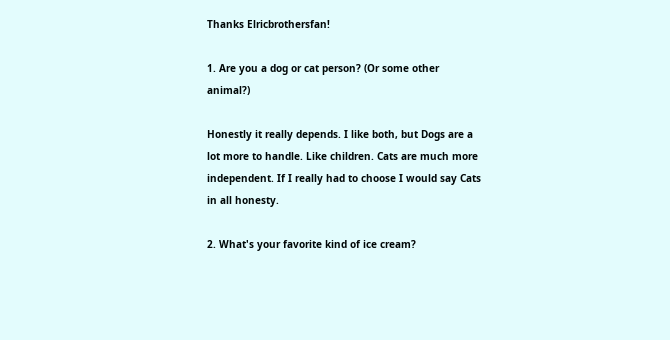Thanks Elricbrothersfan!

1. Are you a dog or cat person? (Or some other animal?)

Honestly it really depends. I like both, but Dogs are a lot more to handle. Like children. Cats are much more independent. If I really had to choose I would say Cats in all honesty.

2. What's your favorite kind of ice cream?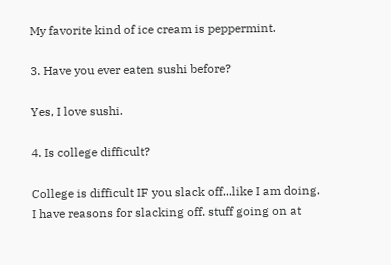My favorite kind of ice cream is peppermint.

3. Have you ever eaten sushi before?

Yes, I love sushi.

4. Is college difficult?

College is difficult IF you slack off...like I am doing. I have reasons for slacking off. stuff going on at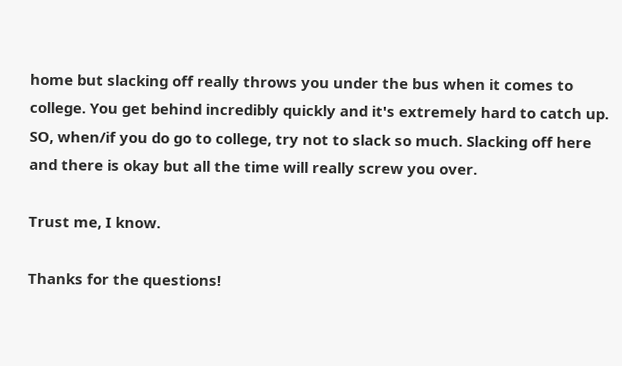home but slacking off really throws you under the bus when it comes to college. You get behind incredibly quickly and it's extremely hard to catch up. SO, when/if you do go to college, try not to slack so much. Slacking off here and there is okay but all the time will really screw you over.

Trust me, I know.

Thanks for the questions!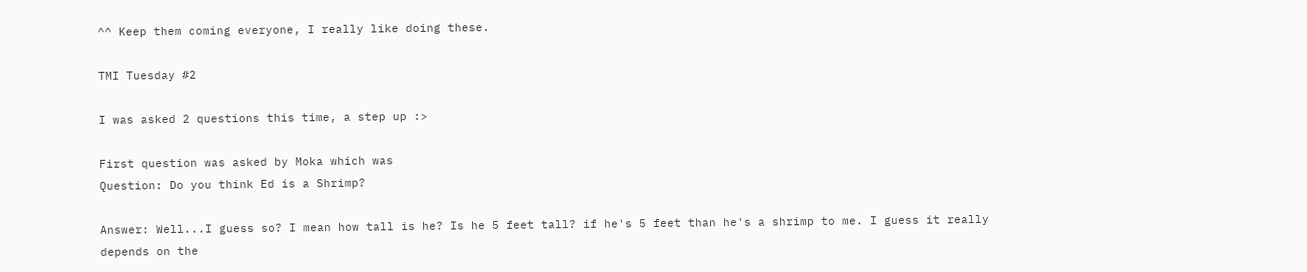^^ Keep them coming everyone, I really like doing these.

TMI Tuesday #2

I was asked 2 questions this time, a step up :>

First question was asked by Moka which was
Question: Do you think Ed is a Shrimp?

Answer: Well...I guess so? I mean how tall is he? Is he 5 feet tall? if he's 5 feet than he's a shrimp to me. I guess it really depends on the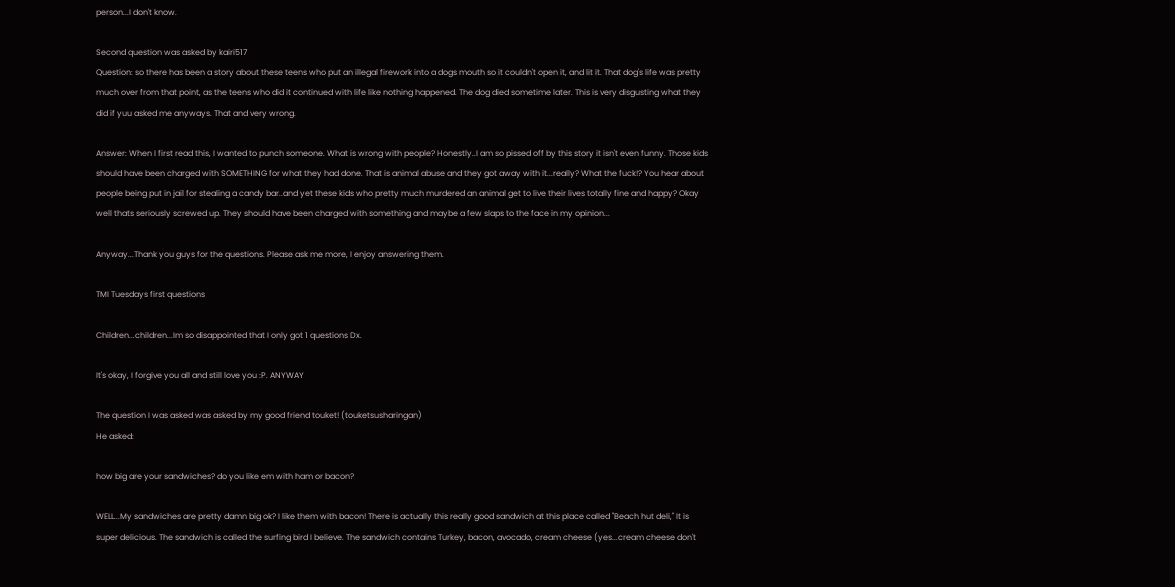person...I don't know.

Second question was asked by kairi517
Question: so there has been a story about these teens who put an illegal firework into a dogs mouth so it couldn't open it, and lit it. That dog's life was pretty much over from that point, as the teens who did it continued with life like nothing happened. The dog died sometime later. This is very disgusting what they did if yuu asked me anyways. That and very wrong.

Answer: When I first read this, I wanted to punch someone. What is wrong with people? Honestly..I am so pissed off by this story it isn't even funny. Those kids should have been charged with SOMETHING for what they had done. That is animal abuse and they got away with it...really? What the fuck!? You hear about people being put in jail for stealing a candy bar..and yet these kids who pretty much murdered an animal get to live their lives totally fine and happy? Okay well thats seriously screwed up. They should have been charged with something and maybe a few slaps to the face in my opinion...

Anyway...Thank you guys for the questions. Please ask me more, I enjoy answering them.

TMI Tuesdays first questions

Children...children...Im so disappointed that I only got 1 questions Dx.

It's okay, I forgive you all and still love you :P. ANYWAY

The question I was asked was asked by my good friend touket! (touketsusharingan)
He asked:

how big are your sandwiches? do you like em with ham or bacon?

WELL...My sandwiches are pretty damn big ok? I like them with bacon! There is actually this really good sandwich at this place called "Beach hut deli," It is super delicious. The sandwich is called the surfing bird I believe. The sandwich contains Turkey, bacon, avocado, cream cheese (yes...cream cheese don't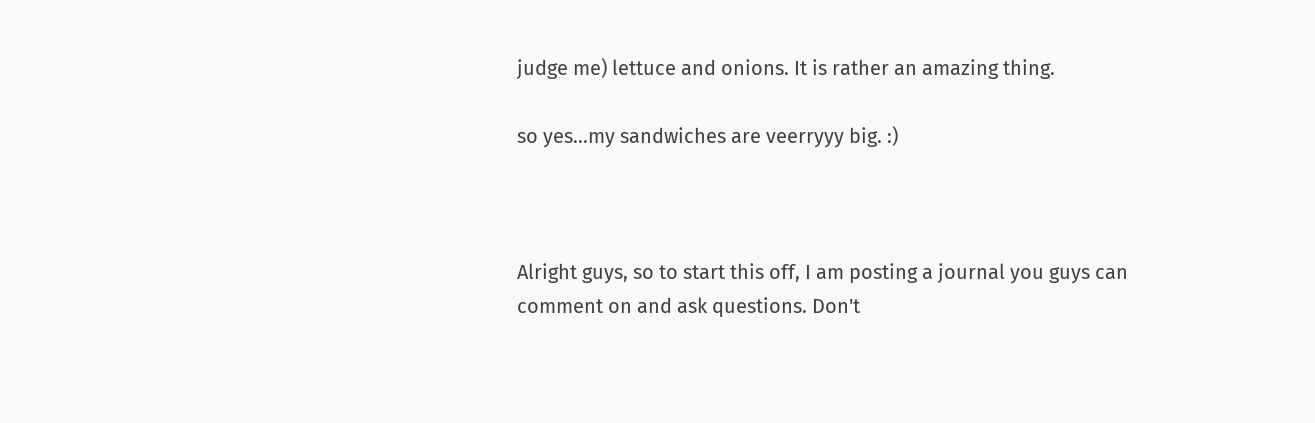judge me) lettuce and onions. It is rather an amazing thing.

so yes...my sandwiches are veerryyy big. :)



Alright guys, so to start this off, I am posting a journal you guys can comment on and ask questions. Don't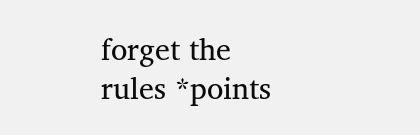forget the rules *points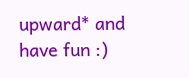upward* and have fun :)